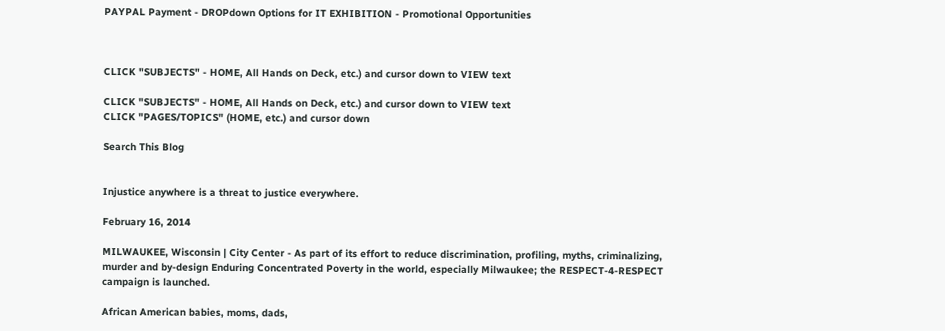PAYPAL Payment - DROPdown Options for IT EXHIBITION - Promotional Opportunities



CLICK "SUBJECTS" - HOME, All Hands on Deck, etc.) and cursor down to VIEW text

CLICK "SUBJECTS" - HOME, All Hands on Deck, etc.) and cursor down to VIEW text
CLICK "PAGES/TOPICS" (HOME, etc.) and cursor down

Search This Blog


Injustice anywhere is a threat to justice everywhere.

February 16, 2014

MILWAUKEE, Wisconsin | City Center - As part of its effort to reduce discrimination, profiling, myths, criminalizing, murder and by-design Enduring Concentrated Poverty in the world, especially Milwaukee; the RESPECT-4-RESPECT campaign is launched.

African American babies, moms, dads,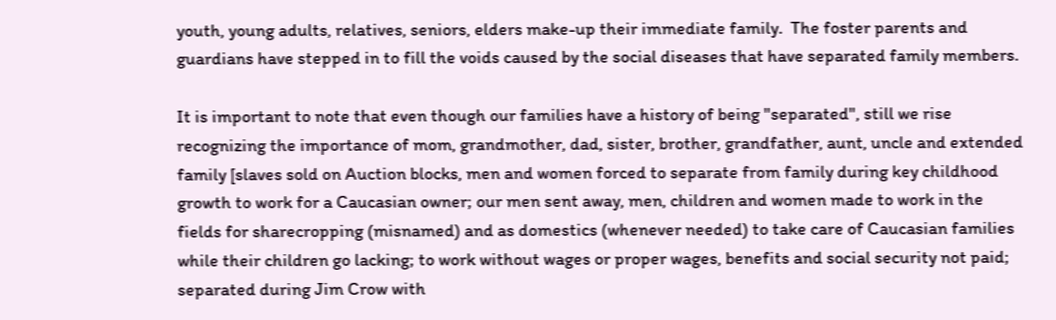youth, young adults, relatives, seniors, elders make-up their immediate family.  The foster parents and guardians have stepped in to fill the voids caused by the social diseases that have separated family members.

It is important to note that even though our families have a history of being "separated", still we rise recognizing the importance of mom, grandmother, dad, sister, brother, grandfather, aunt, uncle and extended family [slaves sold on Auction blocks, men and women forced to separate from family during key childhood growth to work for a Caucasian owner; our men sent away, men, children and women made to work in the fields for sharecropping (misnamed) and as domestics (whenever needed) to take care of Caucasian families while their children go lacking; to work without wages or proper wages, benefits and social security not paid; separated during Jim Crow with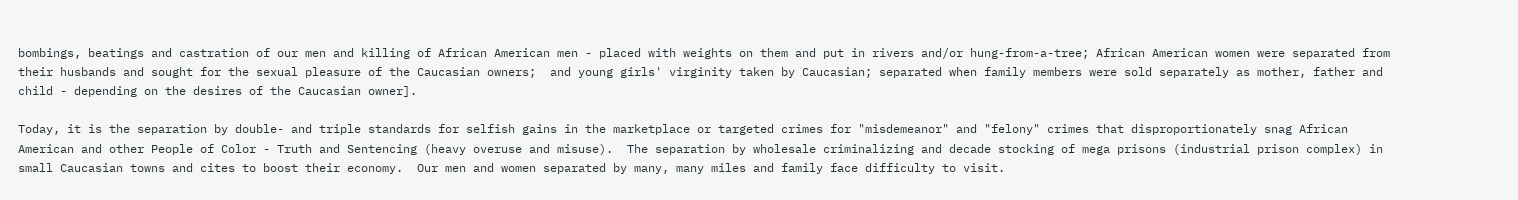bombings, beatings and castration of our men and killing of African American men - placed with weights on them and put in rivers and/or hung-from-a-tree; African American women were separated from their husbands and sought for the sexual pleasure of the Caucasian owners;  and young girls' virginity taken by Caucasian; separated when family members were sold separately as mother, father and child - depending on the desires of the Caucasian owner].

Today, it is the separation by double- and triple standards for selfish gains in the marketplace or targeted crimes for "misdemeanor" and "felony" crimes that disproportionately snag African American and other People of Color - Truth and Sentencing (heavy overuse and misuse).  The separation by wholesale criminalizing and decade stocking of mega prisons (industrial prison complex) in small Caucasian towns and cites to boost their economy.  Our men and women separated by many, many miles and family face difficulty to visit.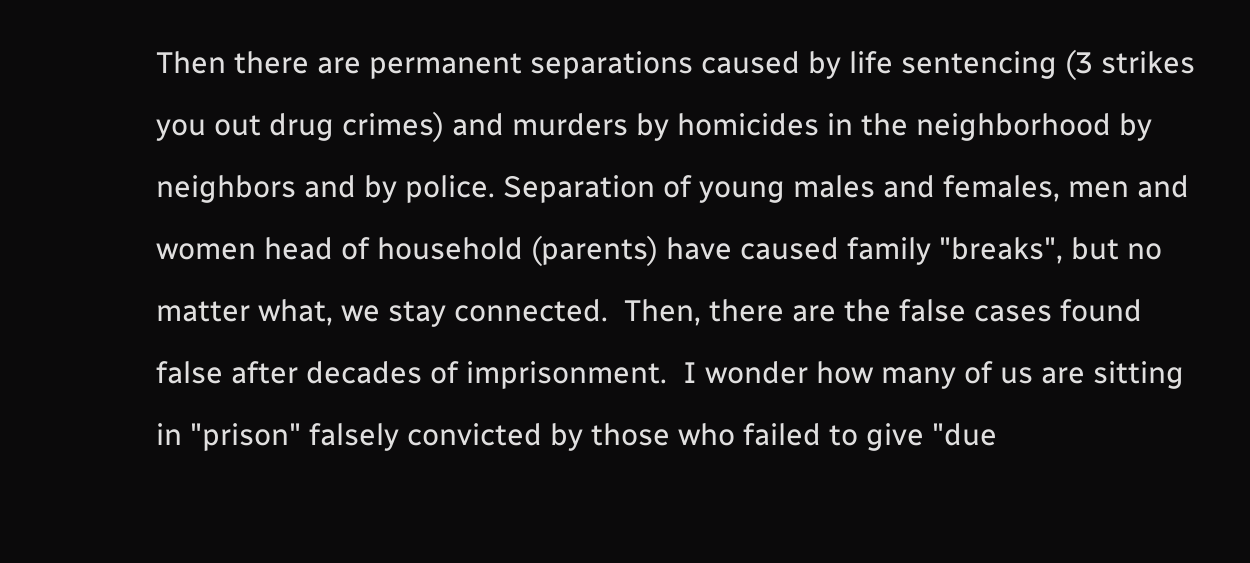Then there are permanent separations caused by life sentencing (3 strikes you out drug crimes) and murders by homicides in the neighborhood by neighbors and by police. Separation of young males and females, men and women head of household (parents) have caused family "breaks", but no matter what, we stay connected.  Then, there are the false cases found false after decades of imprisonment.  I wonder how many of us are sitting in "prison" falsely convicted by those who failed to give "due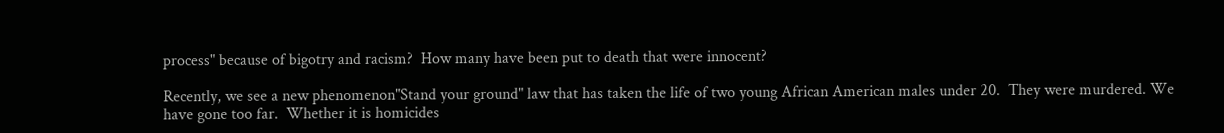process" because of bigotry and racism?  How many have been put to death that were innocent?

Recently, we see a new phenomenon"Stand your ground" law that has taken the life of two young African American males under 20.  They were murdered. We have gone too far.  Whether it is homicides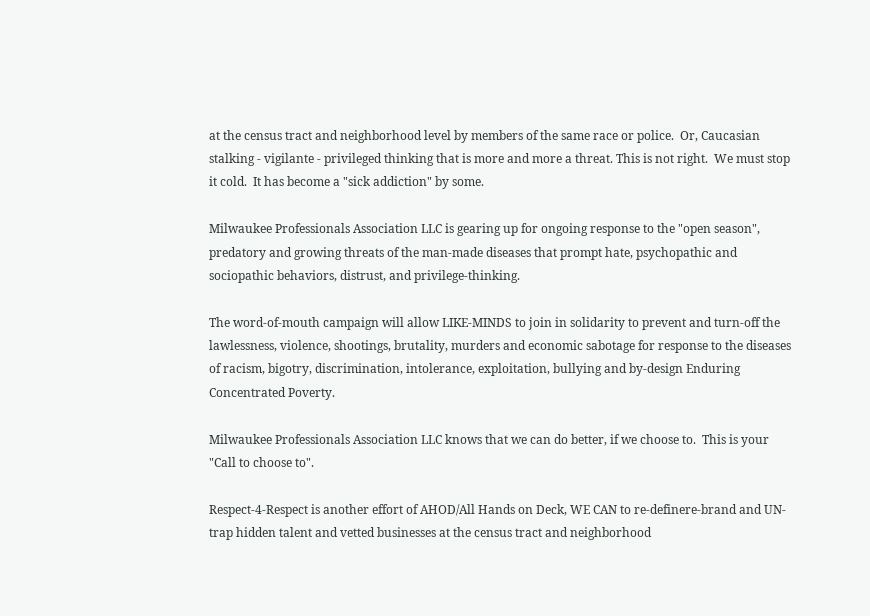at the census tract and neighborhood level by members of the same race or police.  Or, Caucasian stalking - vigilante - privileged thinking that is more and more a threat. This is not right.  We must stop it cold.  It has become a "sick addiction" by some.

Milwaukee Professionals Association LLC is gearing up for ongoing response to the "open season", predatory and growing threats of the man-made diseases that prompt hate, psychopathic and sociopathic behaviors, distrust, and privilege-thinking.

The word-of-mouth campaign will allow LIKE-MINDS to join in solidarity to prevent and turn-off the lawlessness, violence, shootings, brutality, murders and economic sabotage for response to the diseases of racism, bigotry, discrimination, intolerance, exploitation, bullying and by-design Enduring Concentrated Poverty.

Milwaukee Professionals Association LLC knows that we can do better, if we choose to.  This is your "Call to choose to".

Respect-4-Respect is another effort of AHOD/All Hands on Deck, WE CAN to re-definere-brand and UN-trap hidden talent and vetted businesses at the census tract and neighborhood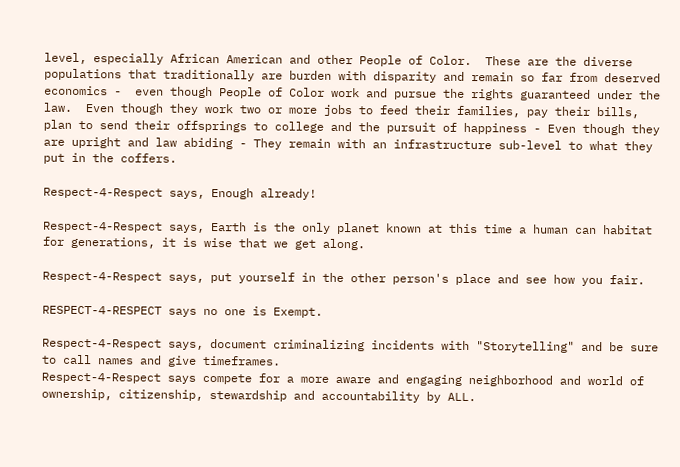level, especially African American and other People of Color.  These are the diverse populations that traditionally are burden with disparity and remain so far from deserved economics -  even though People of Color work and pursue the rights guaranteed under the law.  Even though they work two or more jobs to feed their families, pay their bills, plan to send their offsprings to college and the pursuit of happiness - Even though they are upright and law abiding - They remain with an infrastructure sub-level to what they put in the coffers.

Respect-4-Respect says, Enough already!

Respect-4-Respect says, Earth is the only planet known at this time a human can habitat for generations, it is wise that we get along.

Respect-4-Respect says, put yourself in the other person's place and see how you fair.

RESPECT-4-RESPECT says no one is Exempt.

Respect-4-Respect says, document criminalizing incidents with "Storytelling" and be sure to call names and give timeframes.
Respect-4-Respect says compete for a more aware and engaging neighborhood and world of ownership, citizenship, stewardship and accountability by ALL.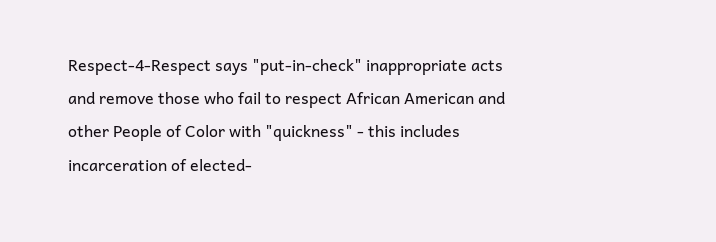Respect-4-Respect says "put-in-check" inappropriate acts and remove those who fail to respect African American and other People of Color with "quickness" - this includes incarceration of elected-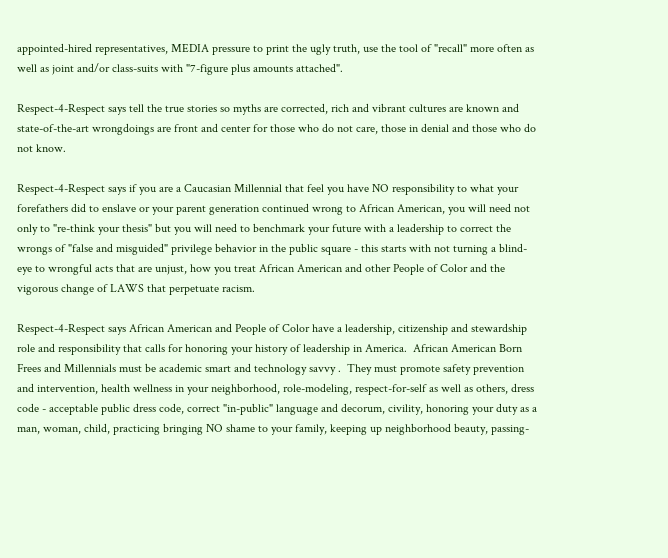appointed-hired representatives, MEDIA pressure to print the ugly truth, use the tool of "recall" more often as well as joint and/or class-suits with "7-figure plus amounts attached".

Respect-4-Respect says tell the true stories so myths are corrected, rich and vibrant cultures are known and state-of-the-art wrongdoings are front and center for those who do not care, those in denial and those who do not know.

Respect-4-Respect says if you are a Caucasian Millennial that feel you have NO responsibility to what your forefathers did to enslave or your parent generation continued wrong to African American, you will need not only to "re-think your thesis" but you will need to benchmark your future with a leadership to correct the wrongs of "false and misguided" privilege behavior in the public square - this starts with not turning a blind-eye to wrongful acts that are unjust, how you treat African American and other People of Color and the vigorous change of LAWS that perpetuate racism.

Respect-4-Respect says African American and People of Color have a leadership, citizenship and stewardship role and responsibility that calls for honoring your history of leadership in America.  African American Born Frees and Millennials must be academic smart and technology savvy .  They must promote safety prevention and intervention, health wellness in your neighborhood, role-modeling, respect-for-self as well as others, dress code - acceptable public dress code, correct "in-public" language and decorum, civility, honoring your duty as a man, woman, child, practicing bringing NO shame to your family, keeping up neighborhood beauty, passing-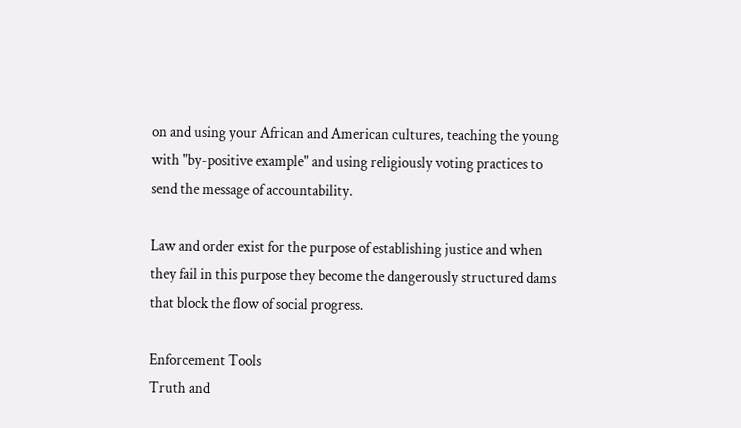on and using your African and American cultures, teaching the young with "by-positive example" and using religiously voting practices to send the message of accountability.

Law and order exist for the purpose of establishing justice and when they fail in this purpose they become the dangerously structured dams that block the flow of social progress.

Enforcement Tools
Truth and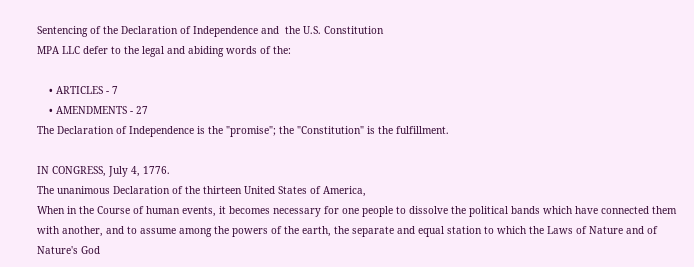Sentencing of the Declaration of Independence and  the U.S. Constitution
MPA LLC defer to the legal and abiding words of the:

    • ARTICLES - 7
    • AMENDMENTS - 27
The Declaration of Independence is the "promise"; the "Constitution" is the fulfillment.

IN CONGRESS, July 4, 1776.
The unanimous Declaration of the thirteen United States of America,
When in the Course of human events, it becomes necessary for one people to dissolve the political bands which have connected them with another, and to assume among the powers of the earth, the separate and equal station to which the Laws of Nature and of Nature's God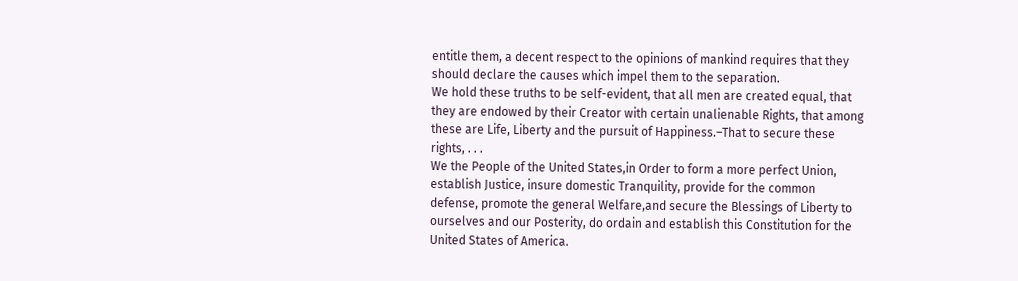entitle them, a decent respect to the opinions of mankind requires that they should declare the causes which impel them to the separation.
We hold these truths to be self-evident, that all men are created equal, that they are endowed by their Creator with certain unalienable Rights, that among these are Life, Liberty and the pursuit of Happiness.–That to secure these rights, . . .
We the People of the United States,in Order to form a more perfect Union, establish Justice, insure domestic Tranquility, provide for the common defense, promote the general Welfare,and secure the Blessings of Liberty to ourselves and our Posterity, do ordain and establish this Constitution for the United States of America.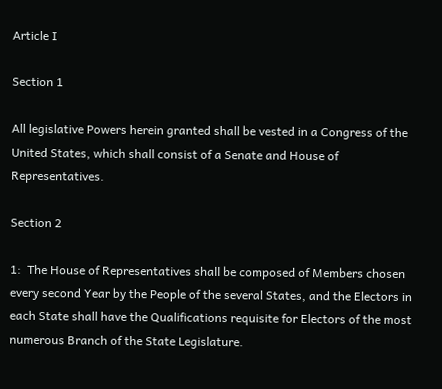Article I

Section 1

All legislative Powers herein granted shall be vested in a Congress of the United States, which shall consist of a Senate and House of Representatives.

Section 2

1:  The House of Representatives shall be composed of Members chosen every second Year by the People of the several States, and the Electors in each State shall have the Qualifications requisite for Electors of the most numerous Branch of the State Legislature.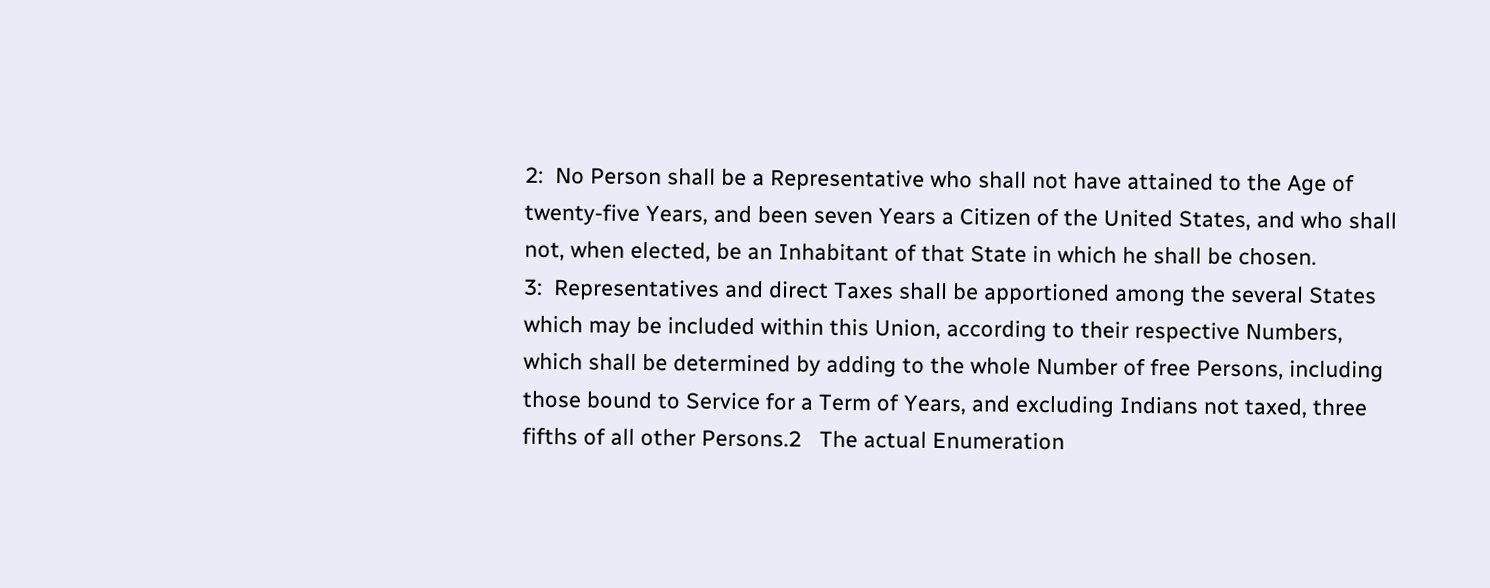2:  No Person shall be a Representative who shall not have attained to the Age of twenty-five Years, and been seven Years a Citizen of the United States, and who shall not, when elected, be an Inhabitant of that State in which he shall be chosen.
3:  Representatives and direct Taxes shall be apportioned among the several States which may be included within this Union, according to their respective Numbers, which shall be determined by adding to the whole Number of free Persons, including those bound to Service for a Term of Years, and excluding Indians not taxed, three fifths of all other Persons.2   The actual Enumeration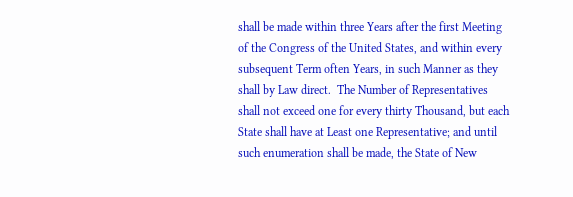shall be made within three Years after the first Meeting of the Congress of the United States, and within every subsequent Term often Years, in such Manner as they shall by Law direct.  The Number of Representatives shall not exceed one for every thirty Thousand, but each State shall have at Least one Representative; and until such enumeration shall be made, the State of New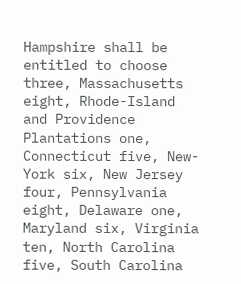Hampshire shall be entitled to choose three, Massachusetts eight, Rhode-Island and Providence Plantations one, Connecticut five, New-York six, New Jersey four, Pennsylvania eight, Delaware one, Maryland six, Virginia ten, North Carolina five, South Carolina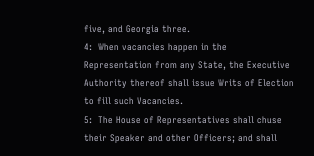five, and Georgia three.
4:  When vacancies happen in the Representation from any State, the Executive Authority thereof shall issue Writs of Election to fill such Vacancies.
5:  The House of Representatives shall chuse their Speaker and other Officers; and shall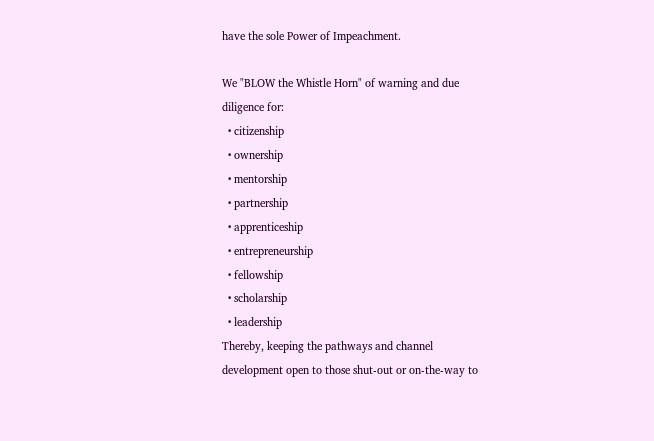have the sole Power of Impeachment.

We "BLOW the Whistle Horn" of warning and due diligence for:
  • citizenship
  • ownership
  • mentorship
  • partnership
  • apprenticeship
  • entrepreneurship
  • fellowship
  • scholarship
  • leadership
Thereby, keeping the pathways and channel development open to those shut-out or on-the-way to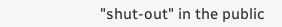"shut-out" in the public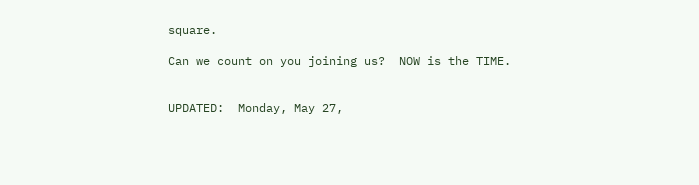square.

Can we count on you joining us?  NOW is the TIME.


UPDATED:  Monday, May 27,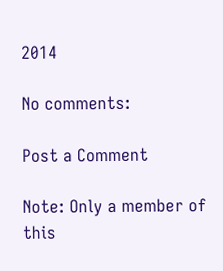2014

No comments:

Post a Comment

Note: Only a member of this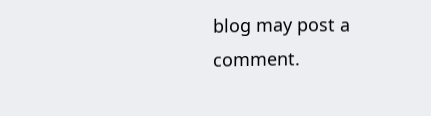blog may post a comment.